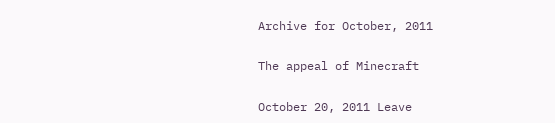Archive for October, 2011

The appeal of Minecraft

October 20, 2011 Leave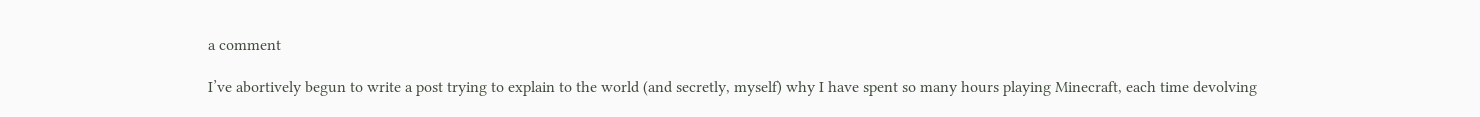a comment

I’ve abortively begun to write a post trying to explain to the world (and secretly, myself) why I have spent so many hours playing Minecraft, each time devolving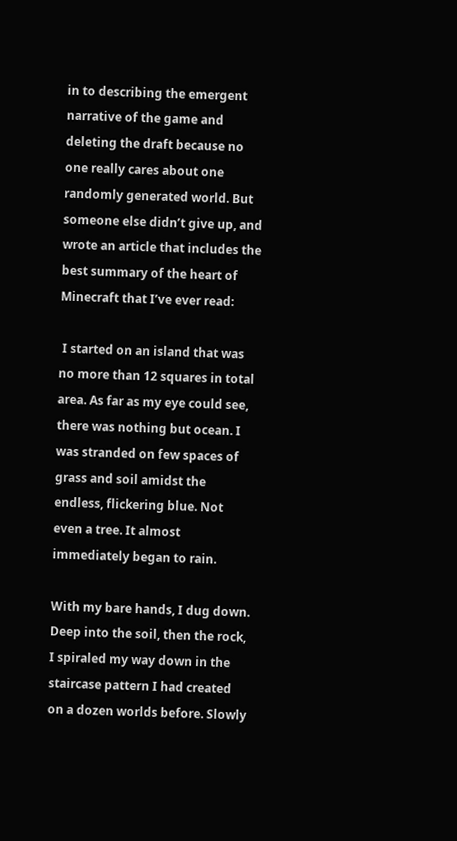in to describing the emergent narrative of the game and deleting the draft because no one really cares about one randomly generated world. But someone else didn’t give up, and wrote an article that includes the best summary of the heart of Minecraft that I’ve ever read:

 I started on an island that was no more than 12 squares in total area. As far as my eye could see, there was nothing but ocean. I was stranded on few spaces of grass and soil amidst the endless, flickering blue. Not even a tree. It almost immediately began to rain.

With my bare hands, I dug down. Deep into the soil, then the rock, I spiraled my way down in the staircase pattern I had created on a dozen worlds before. Slowly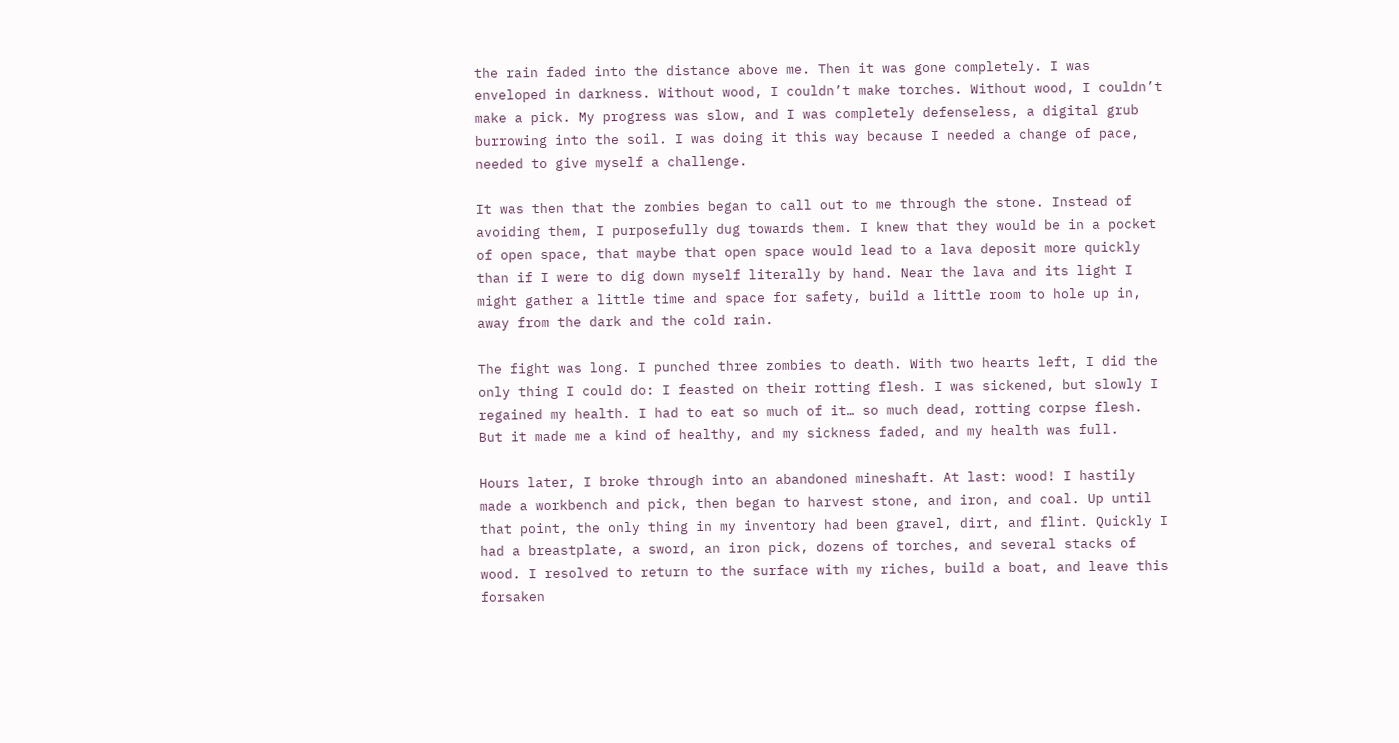the rain faded into the distance above me. Then it was gone completely. I was enveloped in darkness. Without wood, I couldn’t make torches. Without wood, I couldn’t make a pick. My progress was slow, and I was completely defenseless, a digital grub burrowing into the soil. I was doing it this way because I needed a change of pace, needed to give myself a challenge.

It was then that the zombies began to call out to me through the stone. Instead of avoiding them, I purposefully dug towards them. I knew that they would be in a pocket of open space, that maybe that open space would lead to a lava deposit more quickly than if I were to dig down myself literally by hand. Near the lava and its light I might gather a little time and space for safety, build a little room to hole up in, away from the dark and the cold rain.

The fight was long. I punched three zombies to death. With two hearts left, I did the only thing I could do: I feasted on their rotting flesh. I was sickened, but slowly I regained my health. I had to eat so much of it… so much dead, rotting corpse flesh. But it made me a kind of healthy, and my sickness faded, and my health was full.

Hours later, I broke through into an abandoned mineshaft. At last: wood! I hastily made a workbench and pick, then began to harvest stone, and iron, and coal. Up until that point, the only thing in my inventory had been gravel, dirt, and flint. Quickly I had a breastplate, a sword, an iron pick, dozens of torches, and several stacks of wood. I resolved to return to the surface with my riches, build a boat, and leave this forsaken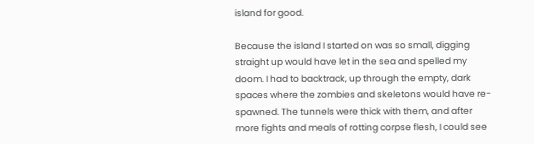island for good.

Because the island I started on was so small, digging straight up would have let in the sea and spelled my doom. I had to backtrack, up through the empty, dark spaces where the zombies and skeletons would have re-spawned. The tunnels were thick with them, and after more fights and meals of rotting corpse flesh, I could see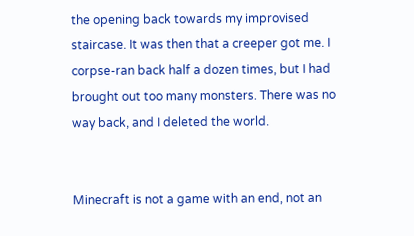the opening back towards my improvised staircase. It was then that a creeper got me. I corpse-ran back half a dozen times, but I had brought out too many monsters. There was no way back, and I deleted the world.


Minecraft is not a game with an end, not an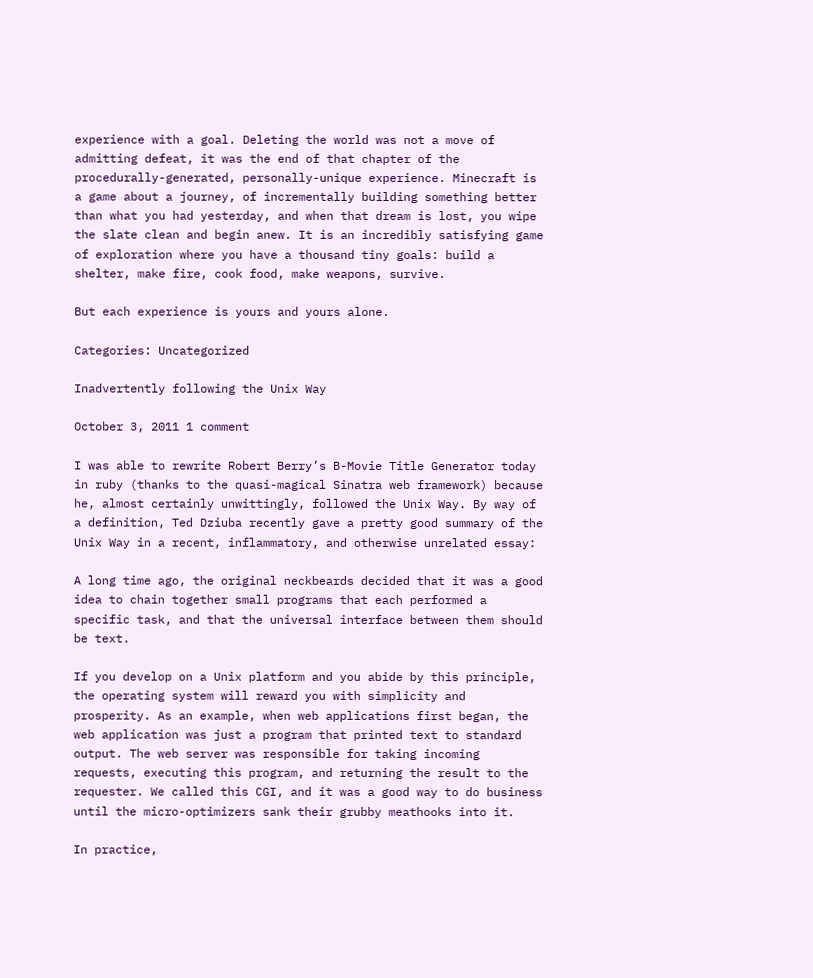experience with a goal. Deleting the world was not a move of admitting defeat, it was the end of that chapter of the procedurally-generated, personally-unique experience. Minecraft is a game about a journey, of incrementally building something better than what you had yesterday, and when that dream is lost, you wipe the slate clean and begin anew. It is an incredibly satisfying game of exploration where you have a thousand tiny goals: build a shelter, make fire, cook food, make weapons, survive.

But each experience is yours and yours alone.

Categories: Uncategorized

Inadvertently following the Unix Way

October 3, 2011 1 comment

I was able to rewrite Robert Berry’s B-Movie Title Generator today in ruby (thanks to the quasi-magical Sinatra web framework) because he, almost certainly unwittingly, followed the Unix Way. By way of a definition, Ted Dziuba recently gave a pretty good summary of the Unix Way in a recent, inflammatory, and otherwise unrelated essay:

A long time ago, the original neckbeards decided that it was a good idea to chain together small programs that each performed a specific task, and that the universal interface between them should be text.

If you develop on a Unix platform and you abide by this principle, the operating system will reward you with simplicity and prosperity. As an example, when web applications first began, the web application was just a program that printed text to standard output. The web server was responsible for taking incoming requests, executing this program, and returning the result to the requester. We called this CGI, and it was a good way to do business until the micro-optimizers sank their grubby meathooks into it.

In practice,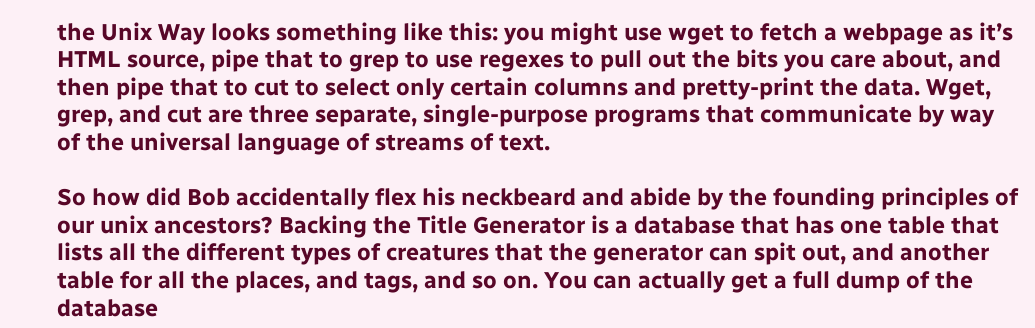the Unix Way looks something like this: you might use wget to fetch a webpage as it’s HTML source, pipe that to grep to use regexes to pull out the bits you care about, and then pipe that to cut to select only certain columns and pretty-print the data. Wget, grep, and cut are three separate, single-purpose programs that communicate by way of the universal language of streams of text.

So how did Bob accidentally flex his neckbeard and abide by the founding principles of our unix ancestors? Backing the Title Generator is a database that has one table that lists all the different types of creatures that the generator can spit out, and another table for all the places, and tags, and so on. You can actually get a full dump of the database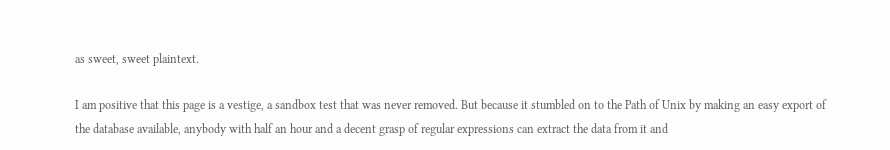as sweet, sweet plaintext.

I am positive that this page is a vestige, a sandbox test that was never removed. But because it stumbled on to the Path of Unix by making an easy export of the database available, anybody with half an hour and a decent grasp of regular expressions can extract the data from it and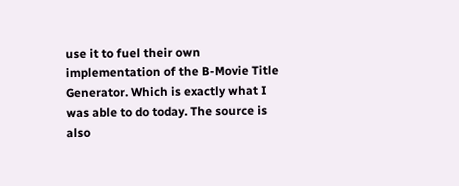use it to fuel their own implementation of the B-Movie Title Generator. Which is exactly what I was able to do today. The source is also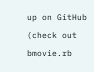up on GitHub (check out bmovie.rb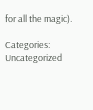for all the magic).

Categories: Uncategorized